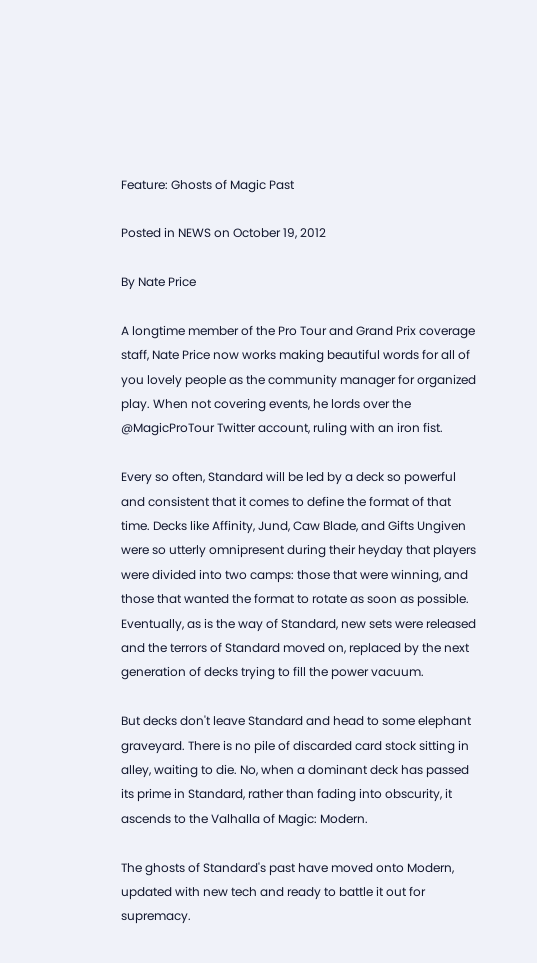Feature: Ghosts of Magic Past

Posted in NEWS on October 19, 2012

By Nate Price

A longtime member of the Pro Tour and Grand Prix coverage staff, Nate Price now works making beautiful words for all of you lovely people as the community manager for organized play. When not covering events, he lords over the @MagicProTour Twitter account, ruling with an iron fist.

Every so often, Standard will be led by a deck so powerful and consistent that it comes to define the format of that time. Decks like Affinity, Jund, Caw Blade, and Gifts Ungiven were so utterly omnipresent during their heyday that players were divided into two camps: those that were winning, and those that wanted the format to rotate as soon as possible. Eventually, as is the way of Standard, new sets were released and the terrors of Standard moved on, replaced by the next generation of decks trying to fill the power vacuum.

But decks don't leave Standard and head to some elephant graveyard. There is no pile of discarded card stock sitting in alley, waiting to die. No, when a dominant deck has passed its prime in Standard, rather than fading into obscurity, it ascends to the Valhalla of Magic: Modern.

The ghosts of Standard's past have moved onto Modern, updated with new tech and ready to battle it out for supremacy.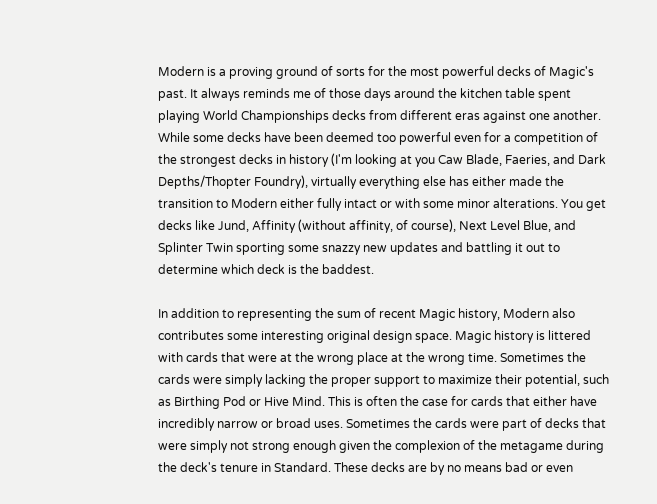Modern is a proving ground of sorts for the most powerful decks of Magic's past. It always reminds me of those days around the kitchen table spent playing World Championships decks from different eras against one another. While some decks have been deemed too powerful even for a competition of the strongest decks in history (I'm looking at you Caw Blade, Faeries, and Dark Depths/Thopter Foundry), virtually everything else has either made the transition to Modern either fully intact or with some minor alterations. You get decks like Jund, Affinity (without affinity, of course), Next Level Blue, and Splinter Twin sporting some snazzy new updates and battling it out to determine which deck is the baddest.

In addition to representing the sum of recent Magic history, Modern also contributes some interesting original design space. Magic history is littered with cards that were at the wrong place at the wrong time. Sometimes the cards were simply lacking the proper support to maximize their potential, such as Birthing Pod or Hive Mind. This is often the case for cards that either have incredibly narrow or broad uses. Sometimes the cards were part of decks that were simply not strong enough given the complexion of the metagame during the deck's tenure in Standard. These decks are by no means bad or even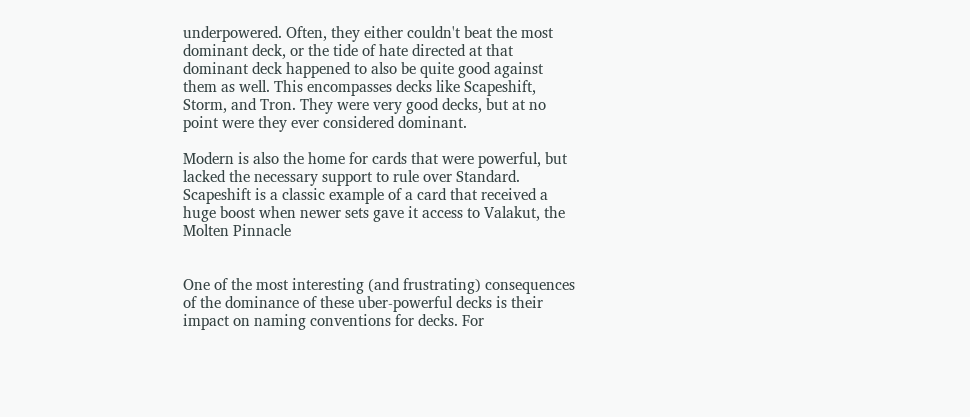underpowered. Often, they either couldn't beat the most dominant deck, or the tide of hate directed at that dominant deck happened to also be quite good against them as well. This encompasses decks like Scapeshift, Storm, and Tron. They were very good decks, but at no point were they ever considered dominant.

Modern is also the home for cards that were powerful, but lacked the necessary support to rule over Standard. Scapeshift is a classic example of a card that received a huge boost when newer sets gave it access to Valakut, the Molten Pinnacle


One of the most interesting (and frustrating) consequences of the dominance of these uber-powerful decks is their impact on naming conventions for decks. For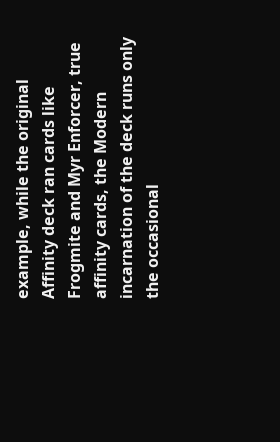example, while the original Affinity deck ran cards like Frogmite and Myr Enforcer, true affinity cards, the Modern incarnation of the deck runs only the occasional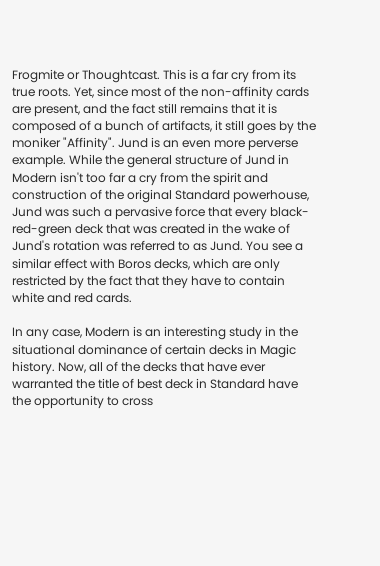Frogmite or Thoughtcast. This is a far cry from its true roots. Yet, since most of the non-affinity cards are present, and the fact still remains that it is composed of a bunch of artifacts, it still goes by the moniker "Affinity". Jund is an even more perverse example. While the general structure of Jund in Modern isn't too far a cry from the spirit and construction of the original Standard powerhouse, Jund was such a pervasive force that every black-red-green deck that was created in the wake of Jund's rotation was referred to as Jund. You see a similar effect with Boros decks, which are only restricted by the fact that they have to contain white and red cards.

In any case, Modern is an interesting study in the situational dominance of certain decks in Magic history. Now, all of the decks that have ever warranted the title of best deck in Standard have the opportunity to cross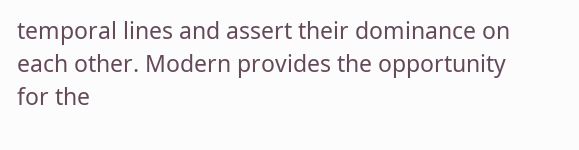temporal lines and assert their dominance on each other. Modern provides the opportunity for the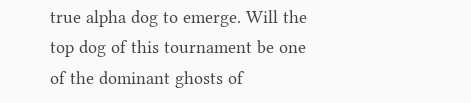true alpha dog to emerge. Will the top dog of this tournament be one of the dominant ghosts of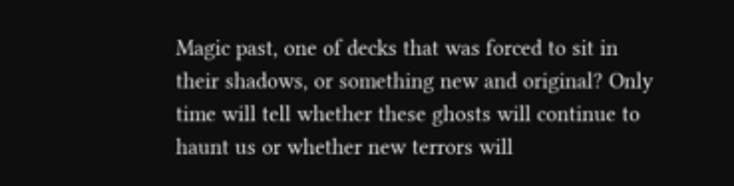Magic past, one of decks that was forced to sit in their shadows, or something new and original? Only time will tell whether these ghosts will continue to haunt us or whether new terrors will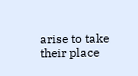arise to take their place